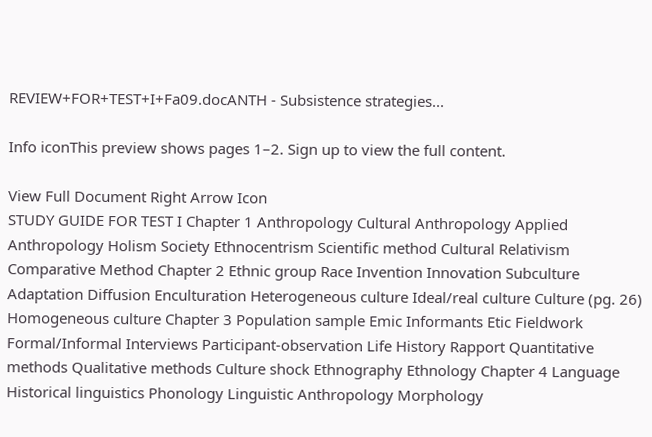REVIEW+FOR+TEST+I+Fa09.docANTH - Subsistence strategies...

Info iconThis preview shows pages 1–2. Sign up to view the full content.

View Full Document Right Arrow Icon
STUDY GUIDE FOR TEST I Chapter 1 Anthropology Cultural Anthropology Applied Anthropology Holism Society Ethnocentrism Scientific method Cultural Relativism Comparative Method Chapter 2 Ethnic group Race Invention Innovation Subculture Adaptation Diffusion Enculturation Heterogeneous culture Ideal/real culture Culture (pg. 26) Homogeneous culture Chapter 3 Population sample Emic Informants Etic Fieldwork Formal/Informal Interviews Participant-observation Life History Rapport Quantitative methods Qualitative methods Culture shock Ethnography Ethnology Chapter 4 Language Historical linguistics Phonology Linguistic Anthropology Morphology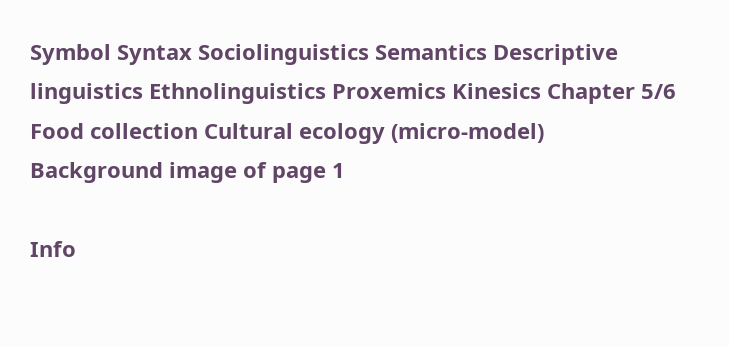Symbol Syntax Sociolinguistics Semantics Descriptive linguistics Ethnolinguistics Proxemics Kinesics Chapter 5/6 Food collection Cultural ecology (micro-model)
Background image of page 1

Info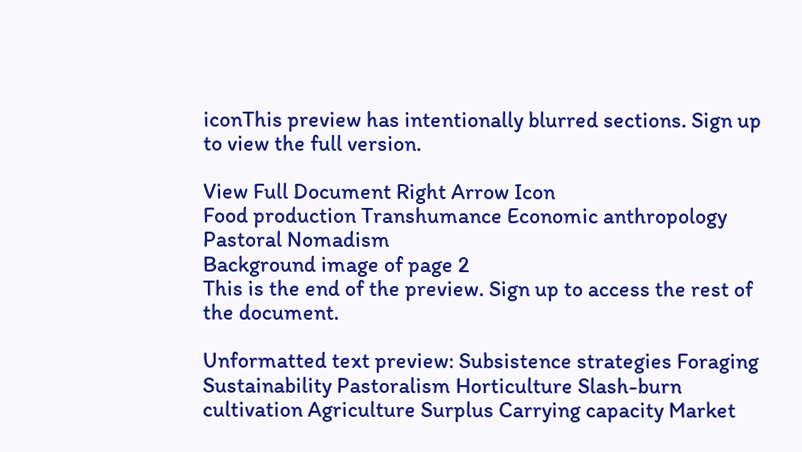iconThis preview has intentionally blurred sections. Sign up to view the full version.

View Full Document Right Arrow Icon
Food production Transhumance Economic anthropology Pastoral Nomadism
Background image of page 2
This is the end of the preview. Sign up to access the rest of the document.

Unformatted text preview: Subsistence strategies Foraging Sustainability Pastoralism Horticulture Slash-burn cultivation Agriculture Surplus Carrying capacity Market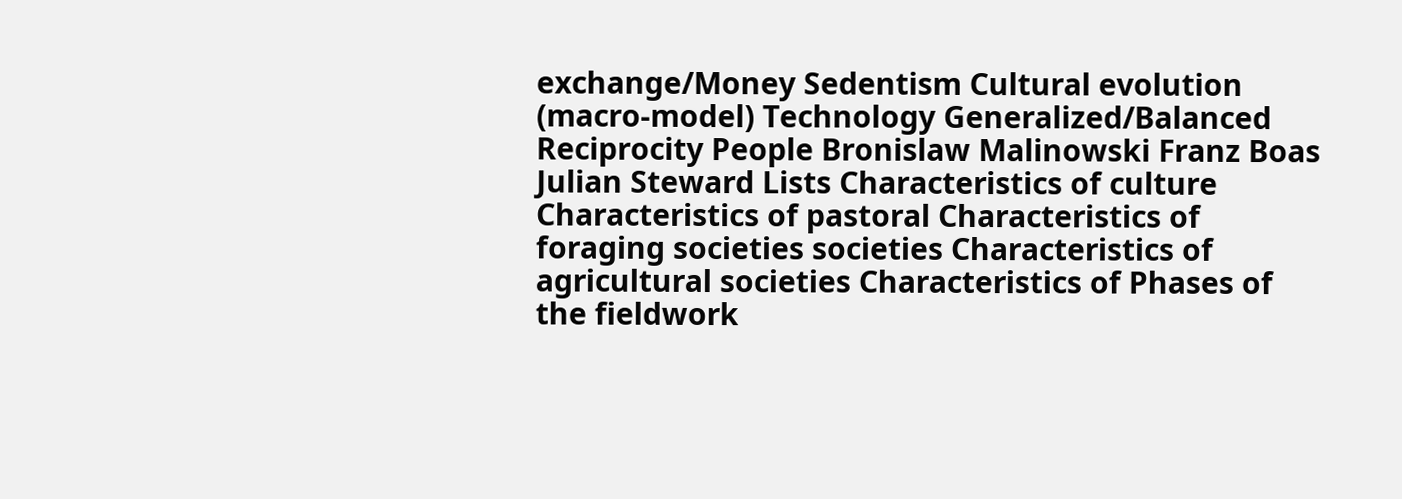exchange/Money Sedentism Cultural evolution (macro-model) Technology Generalized/Balanced Reciprocity People Bronislaw Malinowski Franz Boas Julian Steward Lists Characteristics of culture Characteristics of pastoral Characteristics of foraging societies societies Characteristics of agricultural societies Characteristics of Phases of the fieldwork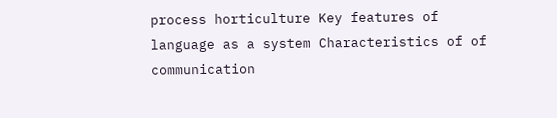process horticulture Key features of language as a system Characteristics of of communication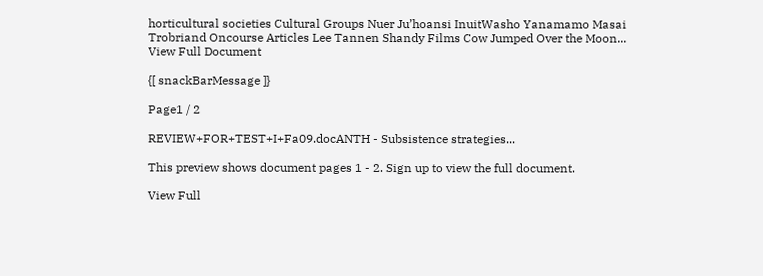horticultural societies Cultural Groups Nuer Ju’hoansi InuitWasho Yanamamo Masai Trobriand Oncourse Articles Lee Tannen Shandy Films Cow Jumped Over the Moon...
View Full Document

{[ snackBarMessage ]}

Page1 / 2

REVIEW+FOR+TEST+I+Fa09.docANTH - Subsistence strategies...

This preview shows document pages 1 - 2. Sign up to view the full document.

View Full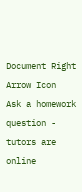Document Right Arrow Icon
Ask a homework question - tutors are online